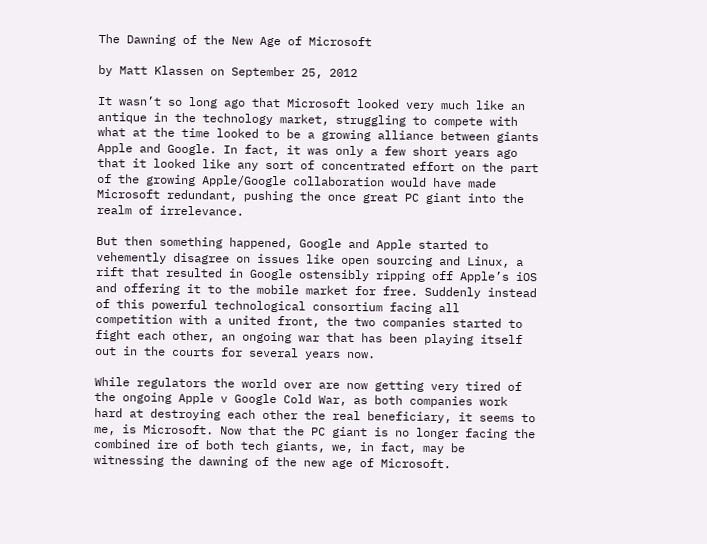The Dawning of the New Age of Microsoft

by Matt Klassen on September 25, 2012

It wasn’t so long ago that Microsoft looked very much like an antique in the technology market, struggling to compete with what at the time looked to be a growing alliance between giants Apple and Google. In fact, it was only a few short years ago that it looked like any sort of concentrated effort on the part of the growing Apple/Google collaboration would have made Microsoft redundant, pushing the once great PC giant into the realm of irrelevance.

But then something happened, Google and Apple started to vehemently disagree on issues like open sourcing and Linux, a rift that resulted in Google ostensibly ripping off Apple’s iOS and offering it to the mobile market for free. Suddenly instead of this powerful technological consortium facing all competition with a united front, the two companies started to fight each other, an ongoing war that has been playing itself out in the courts for several years now.

While regulators the world over are now getting very tired of the ongoing Apple v Google Cold War, as both companies work hard at destroying each other the real beneficiary, it seems to me, is Microsoft. Now that the PC giant is no longer facing the combined ire of both tech giants, we, in fact, may be witnessing the dawning of the new age of Microsoft.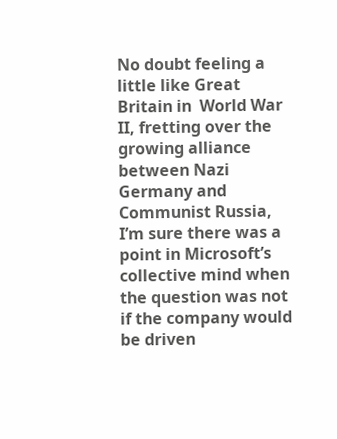No doubt feeling a little like Great Britain in  World War II, fretting over the growing alliance between Nazi Germany and Communist Russia, I’m sure there was a point in Microsoft’s collective mind when the question was not if the company would be driven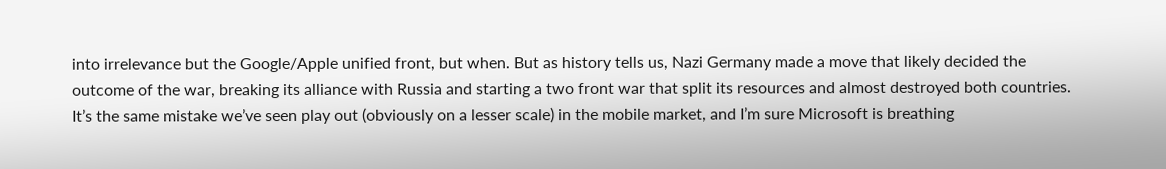into irrelevance but the Google/Apple unified front, but when. But as history tells us, Nazi Germany made a move that likely decided the outcome of the war, breaking its alliance with Russia and starting a two front war that split its resources and almost destroyed both countries. It’s the same mistake we’ve seen play out (obviously on a lesser scale) in the mobile market, and I’m sure Microsoft is breathing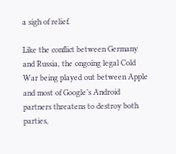a sigh of relief.

Like the conflict between Germany and Russia, the ongoing legal Cold War being played out between Apple and most of Google’s Android partners threatens to destroy both parties,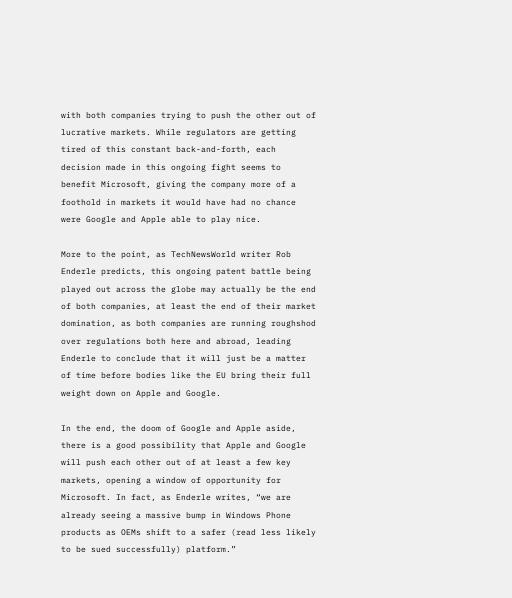with both companies trying to push the other out of lucrative markets. While regulators are getting tired of this constant back-and-forth, each decision made in this ongoing fight seems to benefit Microsoft, giving the company more of a foothold in markets it would have had no chance were Google and Apple able to play nice.

More to the point, as TechNewsWorld writer Rob Enderle predicts, this ongoing patent battle being played out across the globe may actually be the end of both companies, at least the end of their market domination, as both companies are running roughshod over regulations both here and abroad, leading Enderle to conclude that it will just be a matter of time before bodies like the EU bring their full weight down on Apple and Google.

In the end, the doom of Google and Apple aside, there is a good possibility that Apple and Google will push each other out of at least a few key markets, opening a window of opportunity for Microsoft. In fact, as Enderle writes, “we are already seeing a massive bump in Windows Phone products as OEMs shift to a safer (read less likely to be sued successfully) platform.”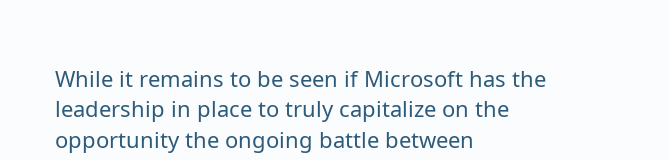While it remains to be seen if Microsoft has the leadership in place to truly capitalize on the opportunity the ongoing battle between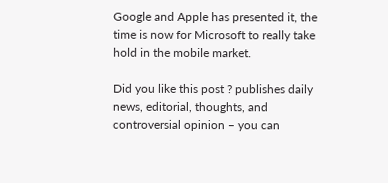Google and Apple has presented it, the time is now for Microsoft to really take hold in the mobile market.

Did you like this post ? publishes daily news, editorial, thoughts, and controversial opinion – you can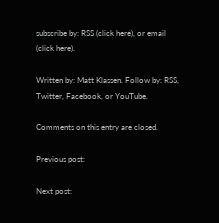subscribe by: RSS (click here), or email (click here).

Written by: Matt Klassen. Follow by: RSS, Twitter, Facebook, or YouTube.

Comments on this entry are closed.

Previous post:

Next post: